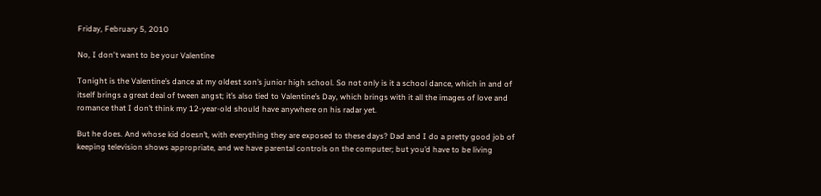Friday, February 5, 2010

No, I don't want to be your Valentine

Tonight is the Valentine’s dance at my oldest son’s junior high school. So not only is it a school dance, which in and of itself brings a great deal of tween angst; it’s also tied to Valentine’s Day, which brings with it all the images of love and romance that I don’t think my 12-year-old should have anywhere on his radar yet.

But he does. And whose kid doesn’t, with everything they are exposed to these days? Dad and I do a pretty good job of keeping television shows appropriate, and we have parental controls on the computer; but you’d have to be living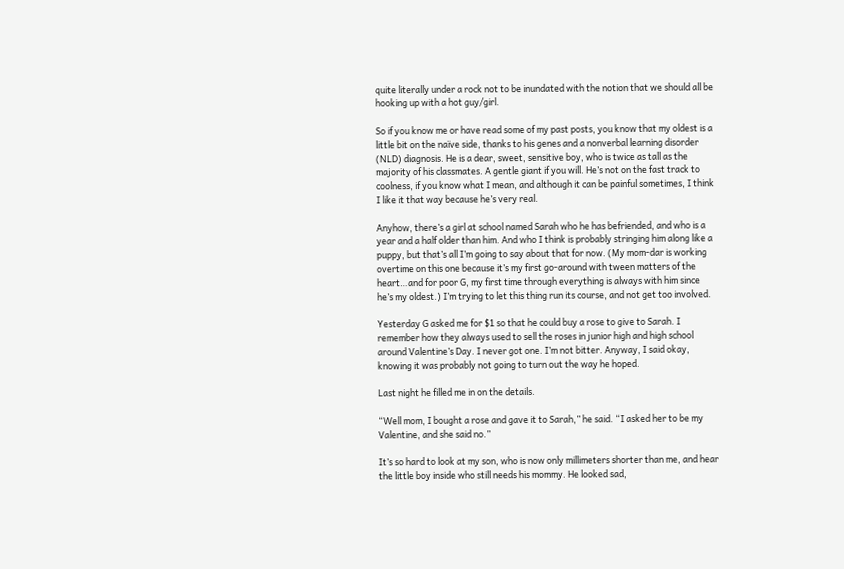quite literally under a rock not to be inundated with the notion that we should all be hooking up with a hot guy/girl.

So if you know me or have read some of my past posts, you know that my oldest is a little bit on the naïve side, thanks to his genes and a nonverbal learning disorder (NLD) diagnosis. He is a dear, sweet, sensitive boy, who is twice as tall as the majority of his classmates. A gentle giant if you will. He’s not on the fast track to coolness, if you know what I mean, and although it can be painful sometimes, I think I like it that way because he’s very real.

Anyhow, there’s a girl at school named Sarah who he has befriended, and who is a year and a half older than him. And who I think is probably stringing him along like a puppy, but that’s all I’m going to say about that for now. (My mom-dar is working overtime on this one because it’s my first go-around with tween matters of the heart…and for poor G, my first time through everything is always with him since he’s my oldest.) I’m trying to let this thing run its course, and not get too involved.

Yesterday G asked me for $1 so that he could buy a rose to give to Sarah. I remember how they always used to sell the roses in junior high and high school around Valentine’s Day. I never got one. I’m not bitter. Anyway, I said okay, knowing it was probably not going to turn out the way he hoped.

Last night he filled me in on the details.

“Well mom, I bought a rose and gave it to Sarah,” he said. “I asked her to be my Valentine, and she said no.”

It’s so hard to look at my son, who is now only millimeters shorter than me, and hear the little boy inside who still needs his mommy. He looked sad,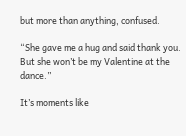but more than anything, confused.

“She gave me a hug and said thank you. But she won’t be my Valentine at the dance.”

It’s moments like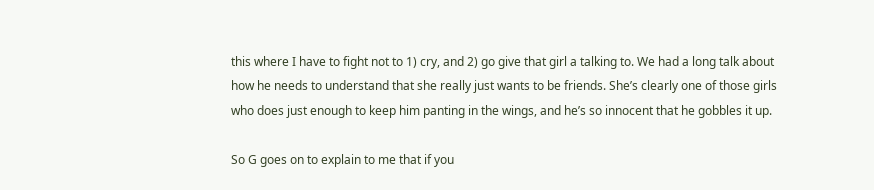this where I have to fight not to 1) cry, and 2) go give that girl a talking to. We had a long talk about how he needs to understand that she really just wants to be friends. She’s clearly one of those girls who does just enough to keep him panting in the wings, and he’s so innocent that he gobbles it up.

So G goes on to explain to me that if you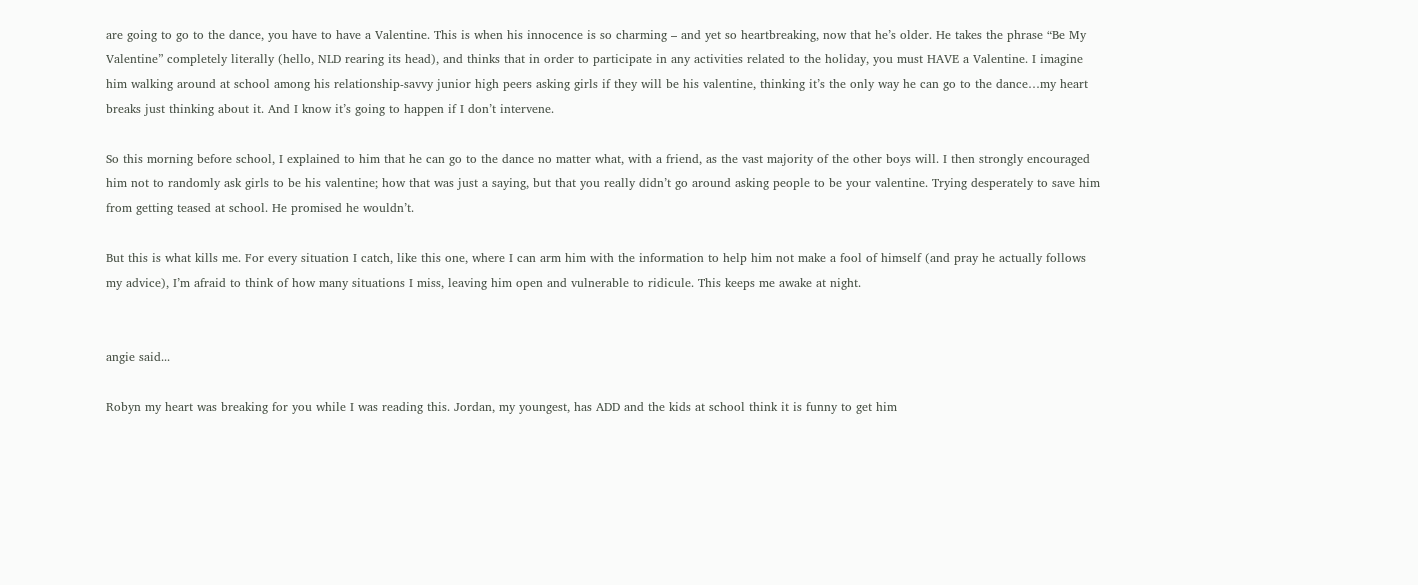are going to go to the dance, you have to have a Valentine. This is when his innocence is so charming – and yet so heartbreaking, now that he’s older. He takes the phrase “Be My Valentine” completely literally (hello, NLD rearing its head), and thinks that in order to participate in any activities related to the holiday, you must HAVE a Valentine. I imagine him walking around at school among his relationship-savvy junior high peers asking girls if they will be his valentine, thinking it’s the only way he can go to the dance…my heart breaks just thinking about it. And I know it’s going to happen if I don’t intervene.

So this morning before school, I explained to him that he can go to the dance no matter what, with a friend, as the vast majority of the other boys will. I then strongly encouraged him not to randomly ask girls to be his valentine; how that was just a saying, but that you really didn’t go around asking people to be your valentine. Trying desperately to save him from getting teased at school. He promised he wouldn’t.

But this is what kills me. For every situation I catch, like this one, where I can arm him with the information to help him not make a fool of himself (and pray he actually follows my advice), I’m afraid to think of how many situations I miss, leaving him open and vulnerable to ridicule. This keeps me awake at night.


angie said...

Robyn my heart was breaking for you while I was reading this. Jordan, my youngest, has ADD and the kids at school think it is funny to get him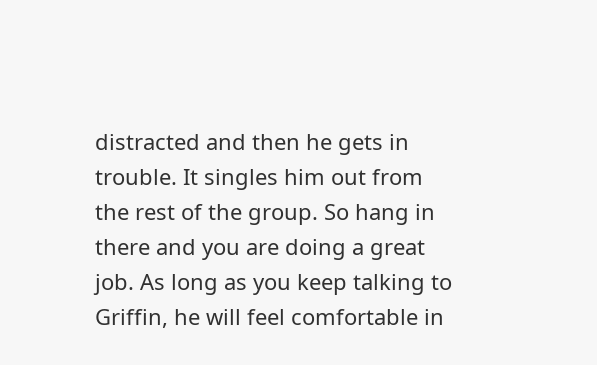distracted and then he gets in trouble. It singles him out from the rest of the group. So hang in there and you are doing a great job. As long as you keep talking to Griffin, he will feel comfortable in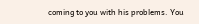coming to you with his problems. You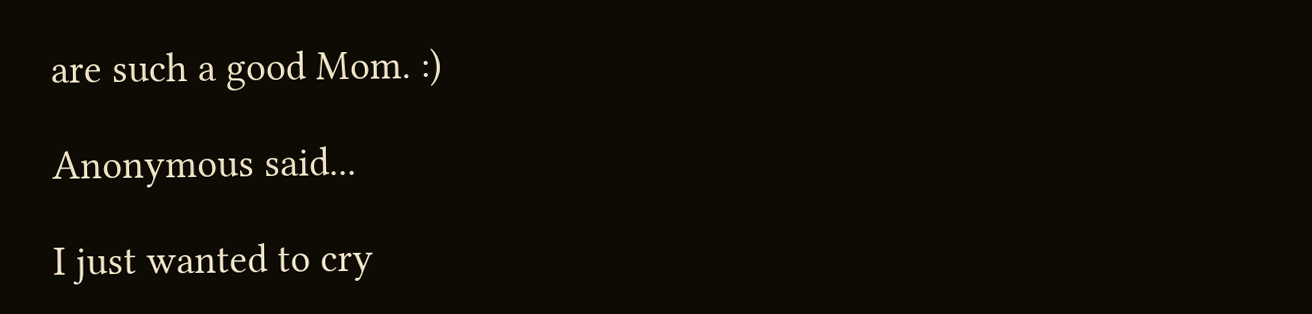are such a good Mom. :)

Anonymous said...

I just wanted to cry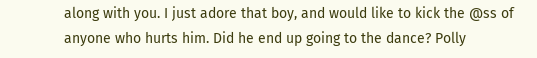along with you. I just adore that boy, and would like to kick the @ss of anyone who hurts him. Did he end up going to the dance? Polly